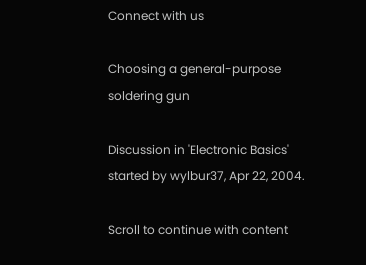Connect with us

Choosing a general-purpose soldering gun

Discussion in 'Electronic Basics' started by wylbur37, Apr 22, 2004.

Scroll to continue with content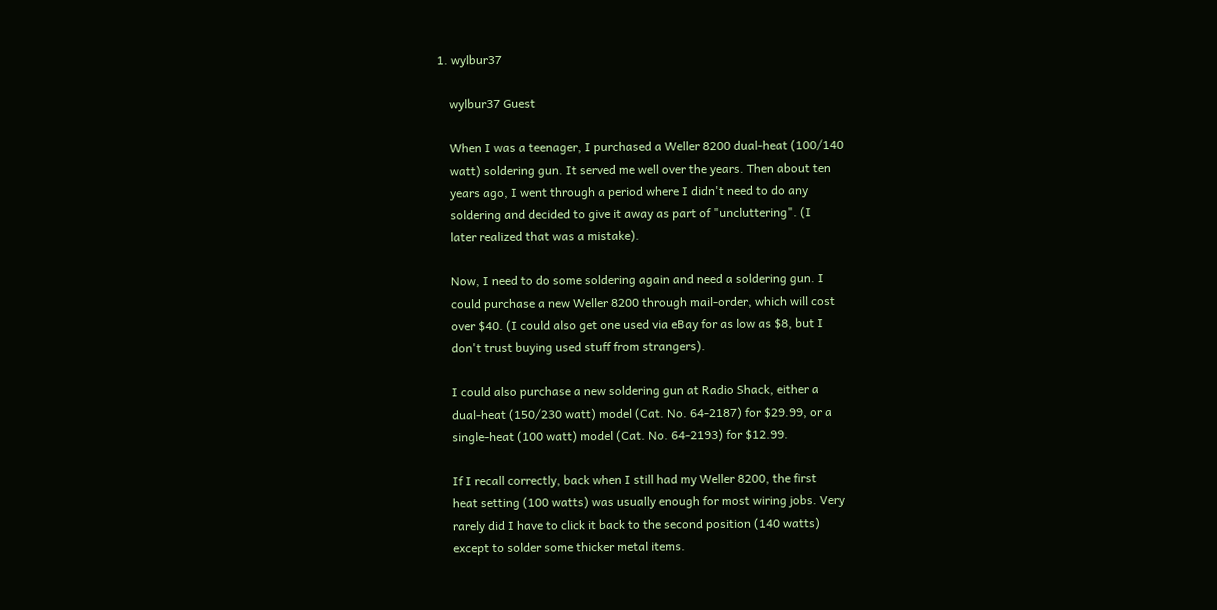1. wylbur37

    wylbur37 Guest

    When I was a teenager, I purchased a Weller 8200 dual-heat (100/140
    watt) soldering gun. It served me well over the years. Then about ten
    years ago, I went through a period where I didn't need to do any
    soldering and decided to give it away as part of "uncluttering". (I
    later realized that was a mistake).

    Now, I need to do some soldering again and need a soldering gun. I
    could purchase a new Weller 8200 through mail-order, which will cost
    over $40. (I could also get one used via eBay for as low as $8, but I
    don't trust buying used stuff from strangers).

    I could also purchase a new soldering gun at Radio Shack, either a
    dual-heat (150/230 watt) model (Cat. No. 64-2187) for $29.99, or a
    single-heat (100 watt) model (Cat. No. 64-2193) for $12.99.

    If I recall correctly, back when I still had my Weller 8200, the first
    heat setting (100 watts) was usually enough for most wiring jobs. Very
    rarely did I have to click it back to the second position (140 watts)
    except to solder some thicker metal items.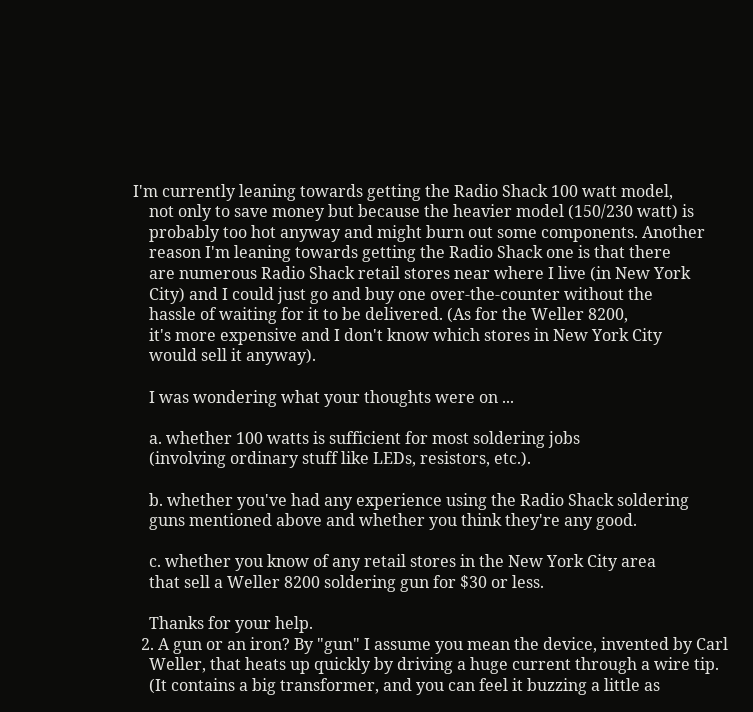I'm currently leaning towards getting the Radio Shack 100 watt model,
    not only to save money but because the heavier model (150/230 watt) is
    probably too hot anyway and might burn out some components. Another
    reason I'm leaning towards getting the Radio Shack one is that there
    are numerous Radio Shack retail stores near where I live (in New York
    City) and I could just go and buy one over-the-counter without the
    hassle of waiting for it to be delivered. (As for the Weller 8200,
    it's more expensive and I don't know which stores in New York City
    would sell it anyway).

    I was wondering what your thoughts were on ...

    a. whether 100 watts is sufficient for most soldering jobs
    (involving ordinary stuff like LEDs, resistors, etc.).

    b. whether you've had any experience using the Radio Shack soldering
    guns mentioned above and whether you think they're any good.

    c. whether you know of any retail stores in the New York City area
    that sell a Weller 8200 soldering gun for $30 or less.

    Thanks for your help.
  2. A gun or an iron? By "gun" I assume you mean the device, invented by Carl
    Weller, that heats up quickly by driving a huge current through a wire tip.
    (It contains a big transformer, and you can feel it buzzing a little as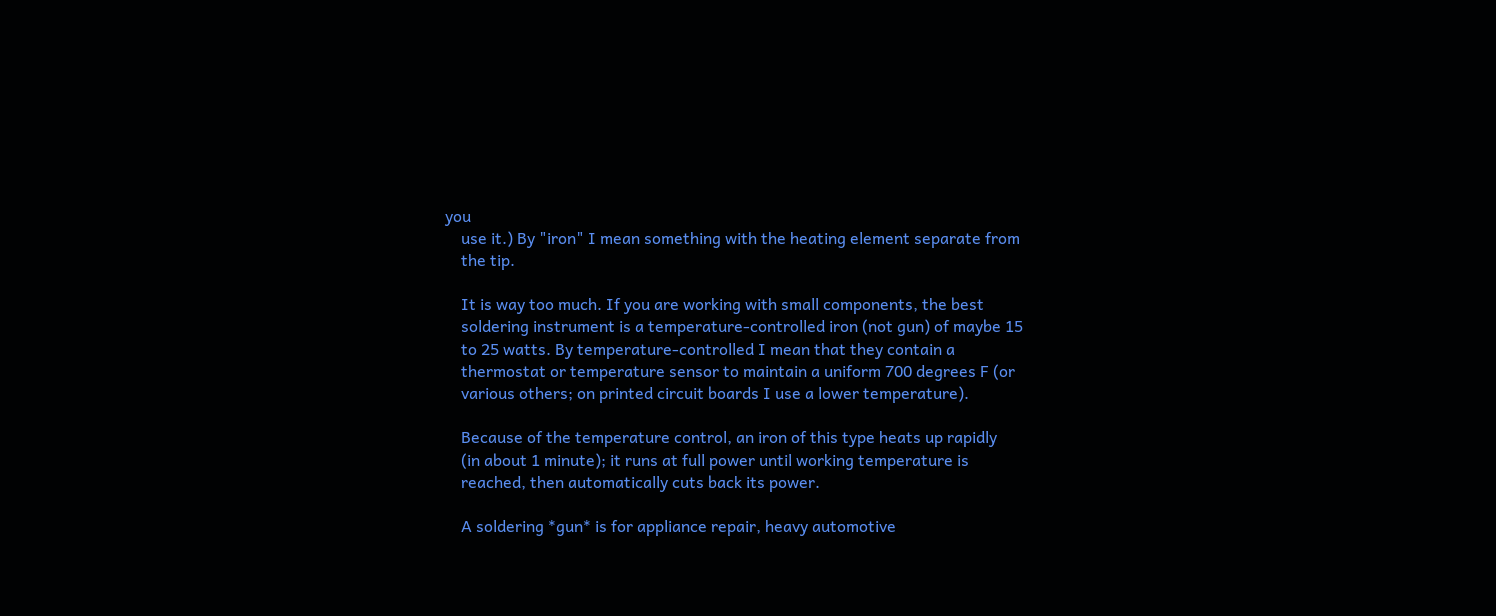you
    use it.) By "iron" I mean something with the heating element separate from
    the tip.

    It is way too much. If you are working with small components, the best
    soldering instrument is a temperature-controlled iron (not gun) of maybe 15
    to 25 watts. By temperature-controlled I mean that they contain a
    thermostat or temperature sensor to maintain a uniform 700 degrees F (or
    various others; on printed circuit boards I use a lower temperature).

    Because of the temperature control, an iron of this type heats up rapidly
    (in about 1 minute); it runs at full power until working temperature is
    reached, then automatically cuts back its power.

    A soldering *gun* is for appliance repair, heavy automotive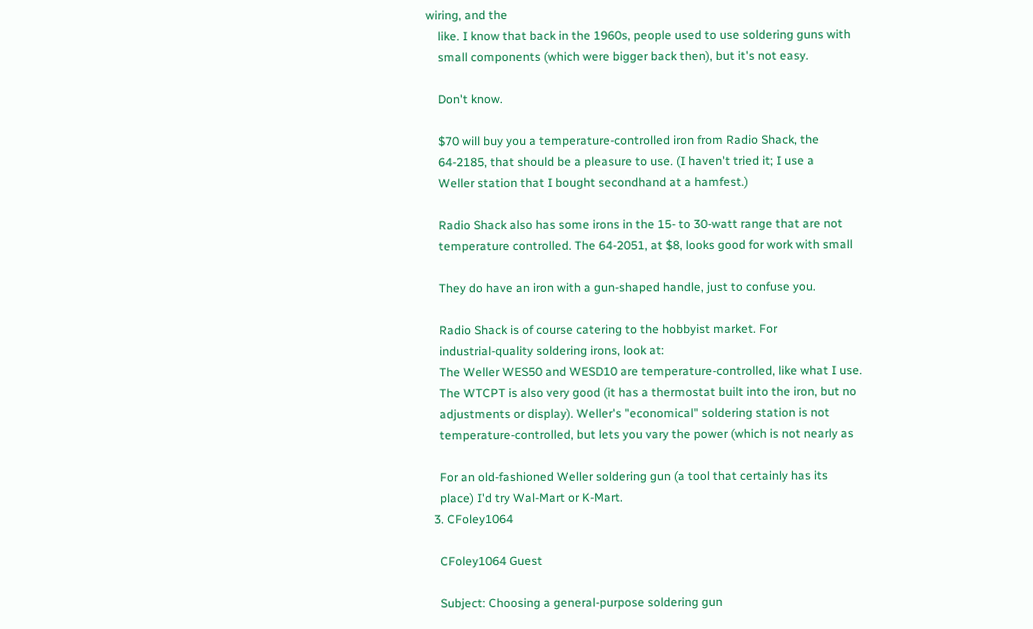wiring, and the
    like. I know that back in the 1960s, people used to use soldering guns with
    small components (which were bigger back then), but it's not easy.

    Don't know.

    $70 will buy you a temperature-controlled iron from Radio Shack, the
    64-2185, that should be a pleasure to use. (I haven't tried it; I use a
    Weller station that I bought secondhand at a hamfest.)

    Radio Shack also has some irons in the 15- to 30-watt range that are not
    temperature controlled. The 64-2051, at $8, looks good for work with small

    They do have an iron with a gun-shaped handle, just to confuse you.

    Radio Shack is of course catering to the hobbyist market. For
    industrial-quality soldering irons, look at:
    The Weller WES50 and WESD10 are temperature-controlled, like what I use.
    The WTCPT is also very good (it has a thermostat built into the iron, but no
    adjustments or display). Weller's "economical" soldering station is not
    temperature-controlled, but lets you vary the power (which is not nearly as

    For an old-fashioned Weller soldering gun (a tool that certainly has its
    place) I'd try Wal-Mart or K-Mart.
  3. CFoley1064

    CFoley1064 Guest

    Subject: Choosing a general-purpose soldering gun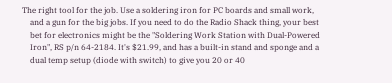The right tool for the job. Use a soldering iron for PC boards and small work,
    and a gun for the big jobs. If you need to do the Radio Shack thing, your best
    bet for electronics might be the "Soldering Work Station with Dual-Powered
    Iron", RS p/n 64-2184. It's $21.99, and has a built-in stand and sponge and a
    dual temp setup (diode with switch) to give you 20 or 40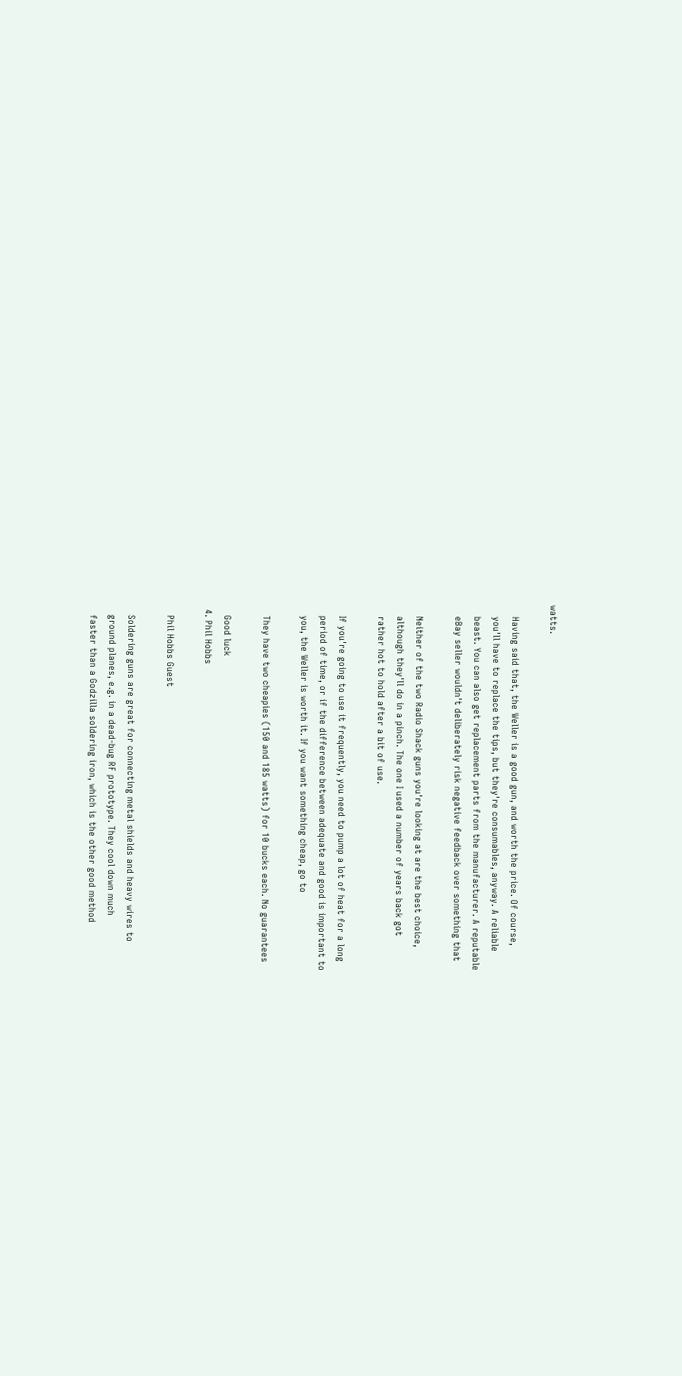watts.

    Having said that, the Weller is a good gun, and worth the price. Of course,
    you'll have to replace the tips, but they're consumables, anyway. A reliable
    beast. You can also get replacement parts from the manufacturer. A reputable
    eBay seller wouldn't deliberately risk negative feedback over something that

    Neither of the two Radio Shack guns you're looking at are the best choice,
    although they'll do in a pinch. The one I used a number of years back got
    rather hot to hold after a bit of use.

    If you're going to use it frequently, you need to pump a lot of heat for a long
    period of time, or if the difference between adequate and good is important to
    you, the Weller is worth it. If you want something cheap, go to

    They have two cheapies (150 and 185 watts) for 10 bucks each. No guarantees

    Good luck
  4. Phil Hobbs

    Phil Hobbs Guest

    Soldering guns are great for connecting metal shields and heavy wires to
    ground planes, e.g. in a dead-bug RF prototype. They cool down much
    faster than a Godzilla soldering iron, which is the other good method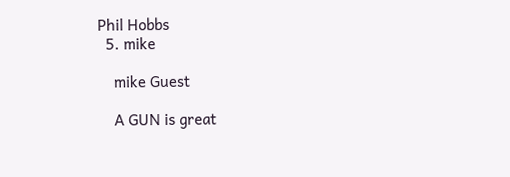Phil Hobbs
  5. mike

    mike Guest

    A GUN is great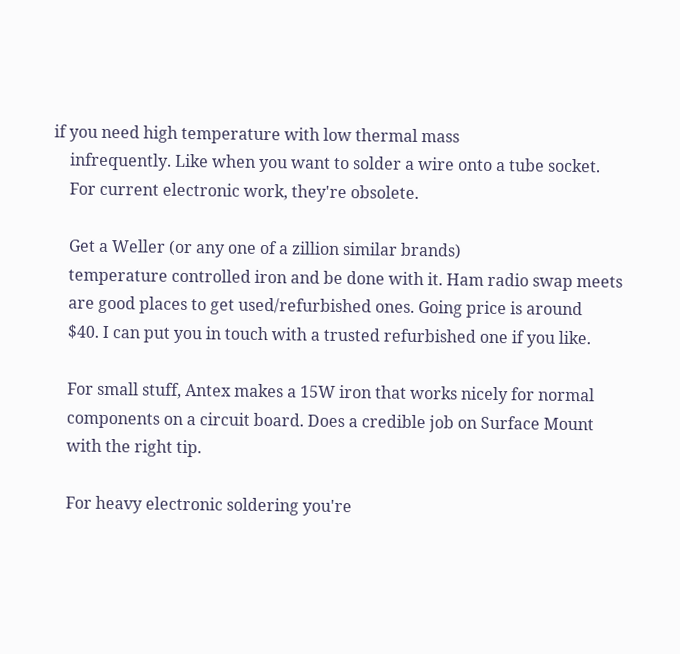if you need high temperature with low thermal mass
    infrequently. Like when you want to solder a wire onto a tube socket.
    For current electronic work, they're obsolete.

    Get a Weller (or any one of a zillion similar brands)
    temperature controlled iron and be done with it. Ham radio swap meets
    are good places to get used/refurbished ones. Going price is around
    $40. I can put you in touch with a trusted refurbished one if you like.

    For small stuff, Antex makes a 15W iron that works nicely for normal
    components on a circuit board. Does a credible job on Surface Mount
    with the right tip.

    For heavy electronic soldering you're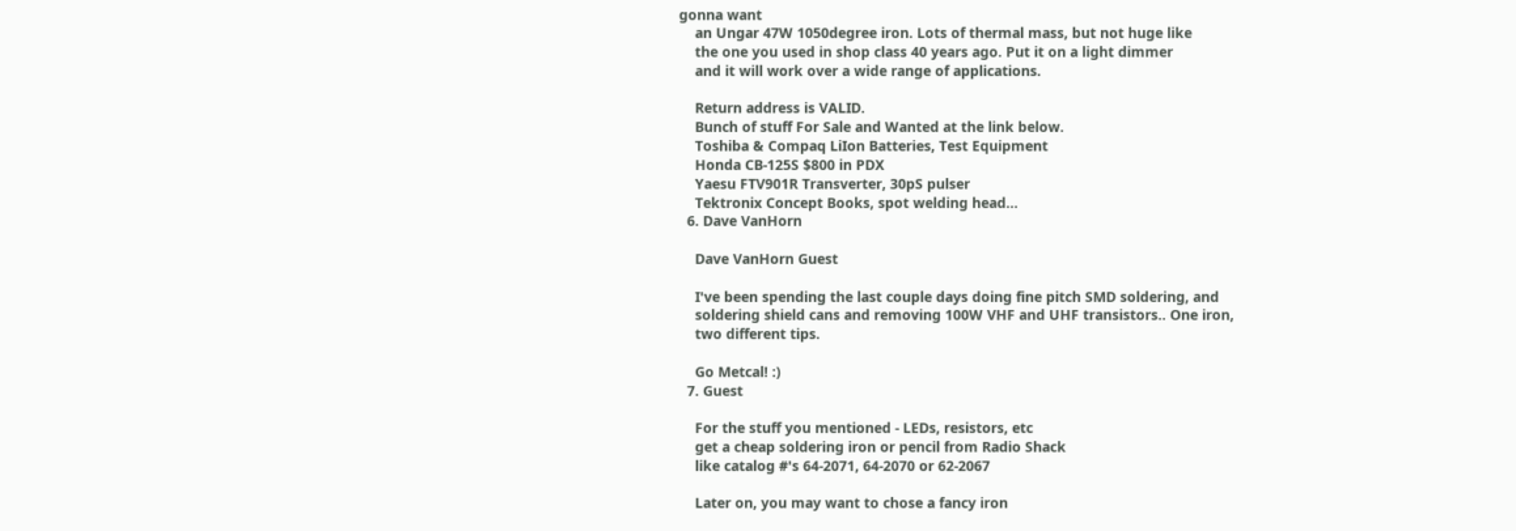gonna want
    an Ungar 47W 1050degree iron. Lots of thermal mass, but not huge like
    the one you used in shop class 40 years ago. Put it on a light dimmer
    and it will work over a wide range of applications.

    Return address is VALID.
    Bunch of stuff For Sale and Wanted at the link below.
    Toshiba & Compaq LiIon Batteries, Test Equipment
    Honda CB-125S $800 in PDX
    Yaesu FTV901R Transverter, 30pS pulser
    Tektronix Concept Books, spot welding head...
  6. Dave VanHorn

    Dave VanHorn Guest

    I've been spending the last couple days doing fine pitch SMD soldering, and
    soldering shield cans and removing 100W VHF and UHF transistors.. One iron,
    two different tips.

    Go Metcal! :)
  7. Guest

    For the stuff you mentioned - LEDs, resistors, etc
    get a cheap soldering iron or pencil from Radio Shack
    like catalog #'s 64-2071, 64-2070 or 62-2067

    Later on, you may want to chose a fancy iron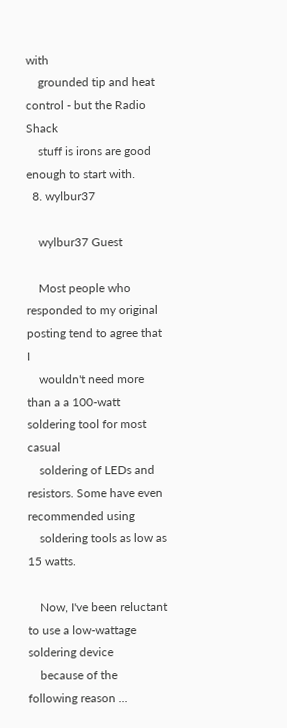with
    grounded tip and heat control - but the Radio Shack
    stuff is irons are good enough to start with.
  8. wylbur37

    wylbur37 Guest

    Most people who responded to my original posting tend to agree that I
    wouldn't need more than a a 100-watt soldering tool for most casual
    soldering of LEDs and resistors. Some have even recommended using
    soldering tools as low as 15 watts.

    Now, I've been reluctant to use a low-wattage soldering device
    because of the following reason ...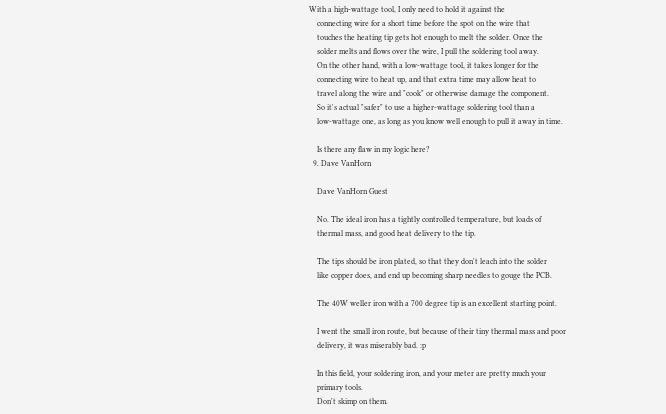With a high-wattage tool, I only need to hold it against the
    connecting wire for a short time before the spot on the wire that
    touches the heating tip gets hot enough to melt the solder. Once the
    solder melts and flows over the wire, I pull the soldering tool away.
    On the other hand, with a low-wattage tool, it takes longer for the
    connecting wire to heat up, and that extra time may allow heat to
    travel along the wire and "cook" or otherwise damage the component.
    So it's actual "safer" to use a higher-wattage soldering tool than a
    low-wattage one, as long as you know well enough to pull it away in time.

    Is there any flaw in my logic here?
  9. Dave VanHorn

    Dave VanHorn Guest

    No. The ideal iron has a tightly controlled temperature, but loads of
    thermal mass, and good heat delivery to the tip.

    The tips should be iron plated, so that they don't leach into the solder
    like copper does, and end up becoming sharp needles to gouge the PCB.

    The 40W weller iron with a 700 degree tip is an excellent starting point.

    I went the small iron route, but because of their tiny thermal mass and poor
    delivery, it was miserably bad. :p

    In this field, your soldering iron, and your meter are pretty much your
    primary tools.
    Don't skimp on them.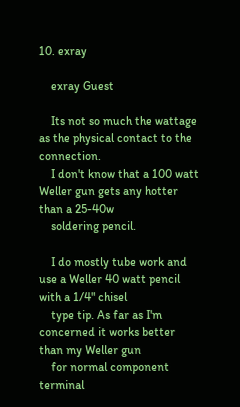10. exray

    exray Guest

    Its not so much the wattage as the physical contact to the connection.
    I don't know that a 100 watt Weller gun gets any hotter than a 25-40w
    soldering pencil.

    I do mostly tube work and use a Weller 40 watt pencil with a 1/4" chisel
    type tip. As far as I'm concerned it works better than my Weller gun
    for normal component terminal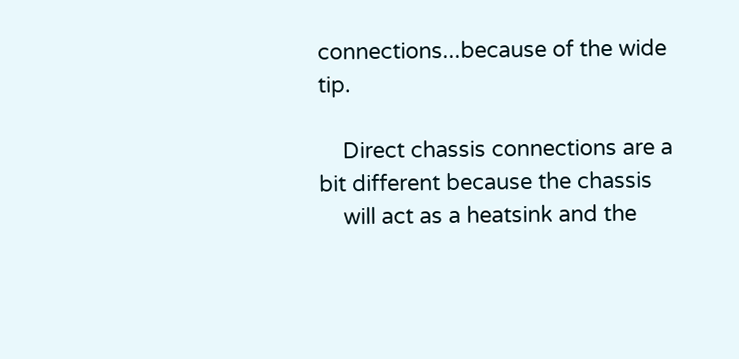connections...because of the wide tip.

    Direct chassis connections are a bit different because the chassis
    will act as a heatsink and the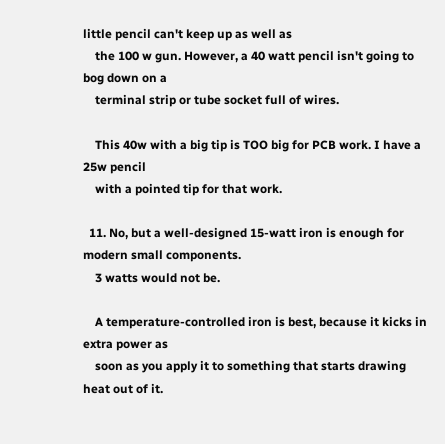little pencil can't keep up as well as
    the 100 w gun. However, a 40 watt pencil isn't going to bog down on a
    terminal strip or tube socket full of wires.

    This 40w with a big tip is TOO big for PCB work. I have a 25w pencil
    with a pointed tip for that work.

  11. No, but a well-designed 15-watt iron is enough for modern small components.
    3 watts would not be.

    A temperature-controlled iron is best, because it kicks in extra power as
    soon as you apply it to something that starts drawing heat out of it.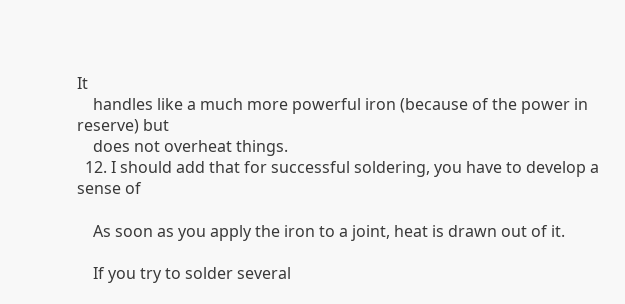It
    handles like a much more powerful iron (because of the power in reserve) but
    does not overheat things.
  12. I should add that for successful soldering, you have to develop a sense of

    As soon as you apply the iron to a joint, heat is drawn out of it.

    If you try to solder several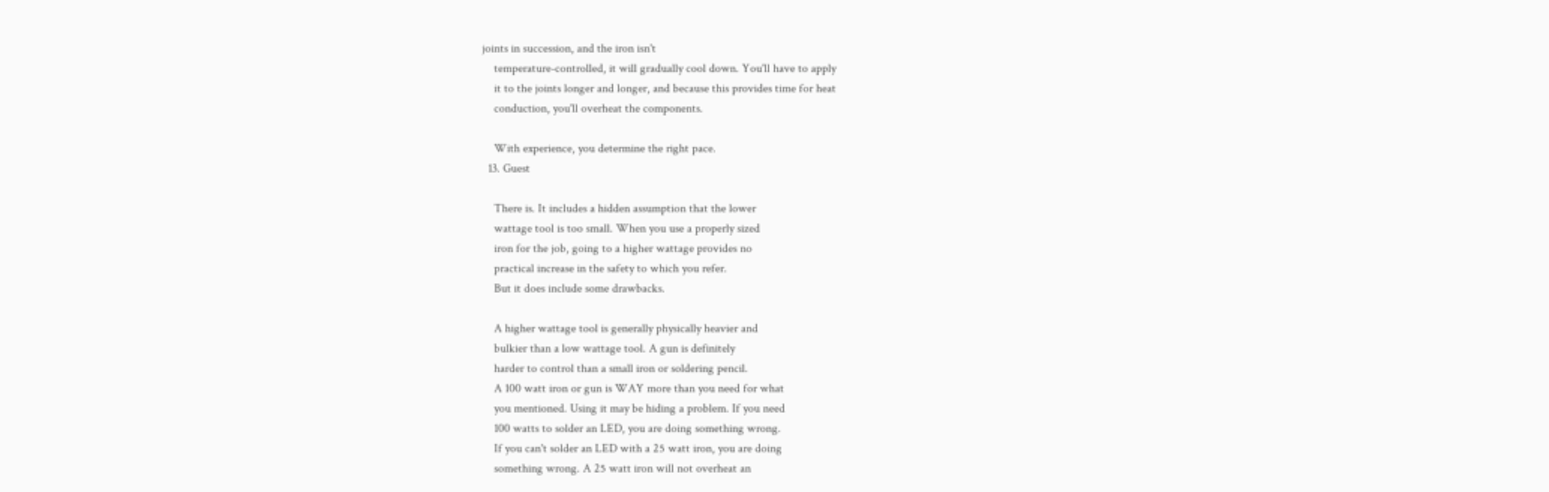joints in succession, and the iron isn't
    temperature-controlled, it will gradually cool down. You'll have to apply
    it to the joints longer and longer, and because this provides time for heat
    conduction, you'll overheat the components.

    With experience, you determine the right pace.
  13. Guest

    There is. It includes a hidden assumption that the lower
    wattage tool is too small. When you use a properly sized
    iron for the job, going to a higher wattage provides no
    practical increase in the safety to which you refer.
    But it does include some drawbacks.

    A higher wattage tool is generally physically heavier and
    bulkier than a low wattage tool. A gun is definitely
    harder to control than a small iron or soldering pencil.
    A 100 watt iron or gun is WAY more than you need for what
    you mentioned. Using it may be hiding a problem. If you need
    100 watts to solder an LED, you are doing something wrong.
    If you can't solder an LED with a 25 watt iron, you are doing
    something wrong. A 25 watt iron will not overheat an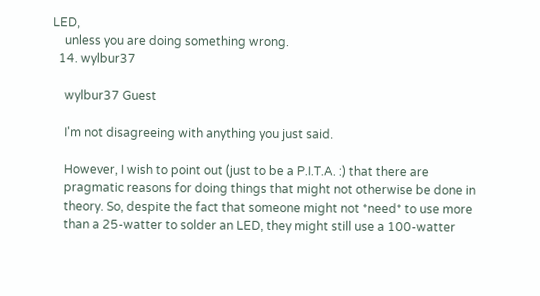LED,
    unless you are doing something wrong.
  14. wylbur37

    wylbur37 Guest

    I'm not disagreeing with anything you just said.

    However, I wish to point out (just to be a P.I.T.A. :) that there are
    pragmatic reasons for doing things that might not otherwise be done in
    theory. So, despite the fact that someone might not *need* to use more
    than a 25-watter to solder an LED, they might still use a 100-watter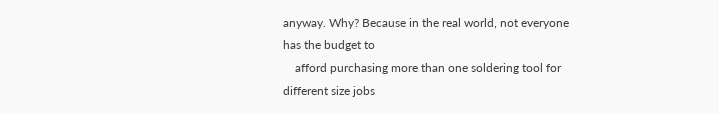anyway. Why? Because in the real world, not everyone has the budget to
    afford purchasing more than one soldering tool for different size jobs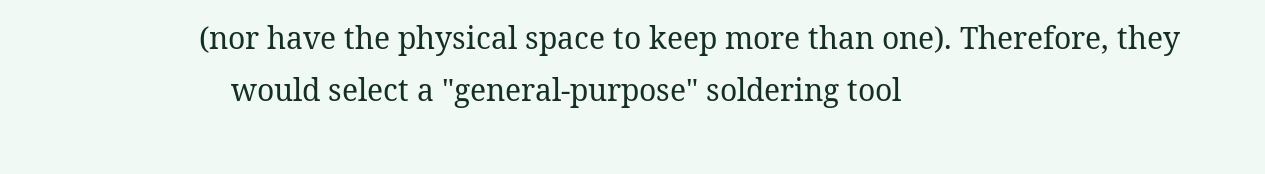(nor have the physical space to keep more than one). Therefore, they
    would select a "general-purpose" soldering tool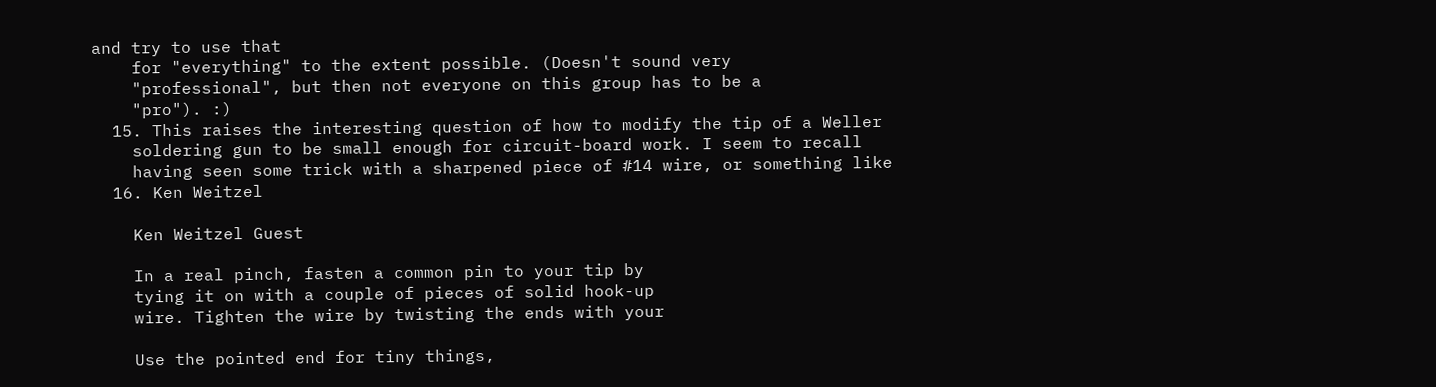and try to use that
    for "everything" to the extent possible. (Doesn't sound very
    "professional", but then not everyone on this group has to be a
    "pro"). :)
  15. This raises the interesting question of how to modify the tip of a Weller
    soldering gun to be small enough for circuit-board work. I seem to recall
    having seen some trick with a sharpened piece of #14 wire, or something like
  16. Ken Weitzel

    Ken Weitzel Guest

    In a real pinch, fasten a common pin to your tip by
    tying it on with a couple of pieces of solid hook-up
    wire. Tighten the wire by twisting the ends with your

    Use the pointed end for tiny things,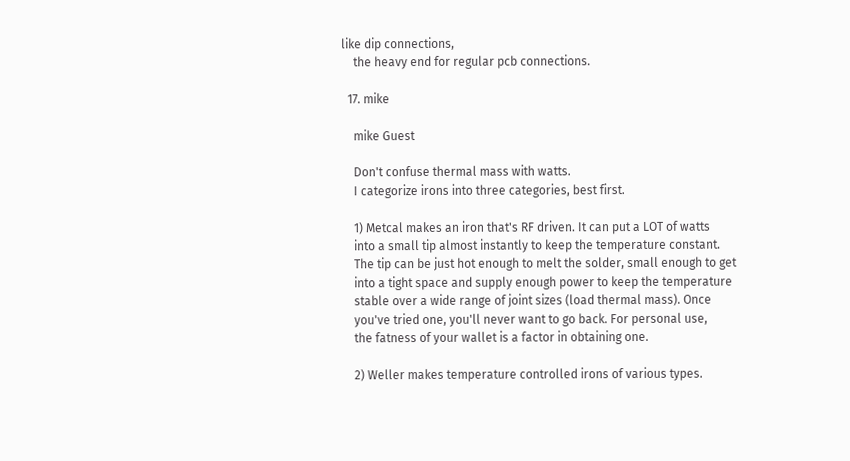like dip connections,
    the heavy end for regular pcb connections.

  17. mike

    mike Guest

    Don't confuse thermal mass with watts.
    I categorize irons into three categories, best first.

    1) Metcal makes an iron that's RF driven. It can put a LOT of watts
    into a small tip almost instantly to keep the temperature constant.
    The tip can be just hot enough to melt the solder, small enough to get
    into a tight space and supply enough power to keep the temperature
    stable over a wide range of joint sizes (load thermal mass). Once
    you've tried one, you'll never want to go back. For personal use,
    the fatness of your wallet is a factor in obtaining one.

    2) Weller makes temperature controlled irons of various types.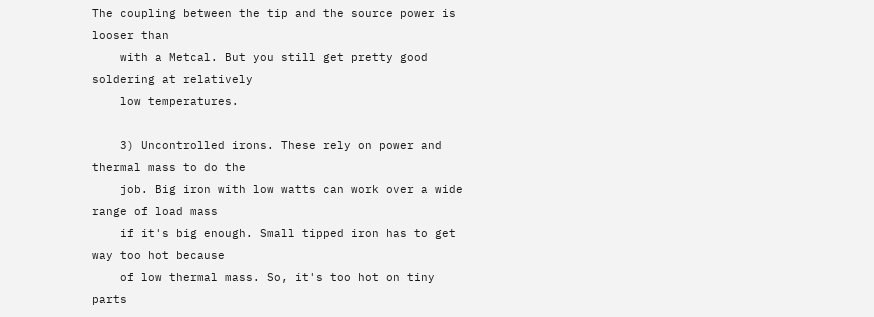The coupling between the tip and the source power is looser than
    with a Metcal. But you still get pretty good soldering at relatively
    low temperatures.

    3) Uncontrolled irons. These rely on power and thermal mass to do the
    job. Big iron with low watts can work over a wide range of load mass
    if it's big enough. Small tipped iron has to get way too hot because
    of low thermal mass. So, it's too hot on tiny parts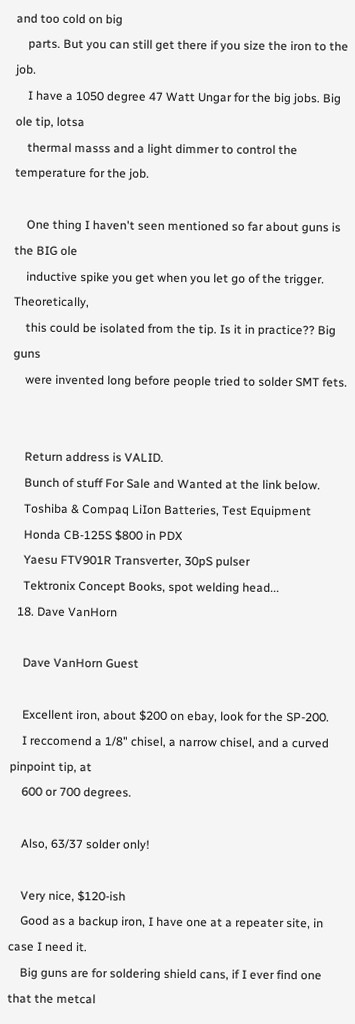and too cold on big
    parts. But you can still get there if you size the iron to the job.
    I have a 1050 degree 47 Watt Ungar for the big jobs. Big ole tip, lotsa
    thermal masss and a light dimmer to control the temperature for the job.

    One thing I haven't seen mentioned so far about guns is the BIG ole
    inductive spike you get when you let go of the trigger. Theoretically,
    this could be isolated from the tip. Is it in practice?? Big guns
    were invented long before people tried to solder SMT fets.


    Return address is VALID.
    Bunch of stuff For Sale and Wanted at the link below.
    Toshiba & Compaq LiIon Batteries, Test Equipment
    Honda CB-125S $800 in PDX
    Yaesu FTV901R Transverter, 30pS pulser
    Tektronix Concept Books, spot welding head...
  18. Dave VanHorn

    Dave VanHorn Guest

    Excellent iron, about $200 on ebay, look for the SP-200.
    I reccomend a 1/8" chisel, a narrow chisel, and a curved pinpoint tip, at
    600 or 700 degrees.

    Also, 63/37 solder only!

    Very nice, $120-ish
    Good as a backup iron, I have one at a repeater site, in case I need it.
    Big guns are for soldering shield cans, if I ever find one that the metcal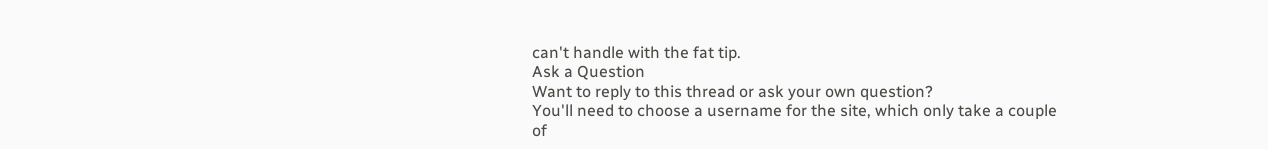can't handle with the fat tip.
Ask a Question
Want to reply to this thread or ask your own question?
You'll need to choose a username for the site, which only take a couple of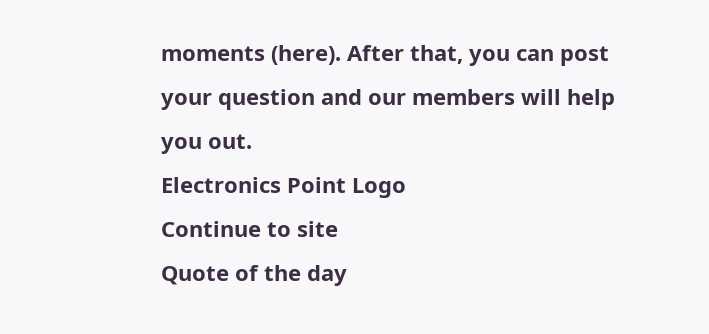moments (here). After that, you can post your question and our members will help you out.
Electronics Point Logo
Continue to site
Quote of the day